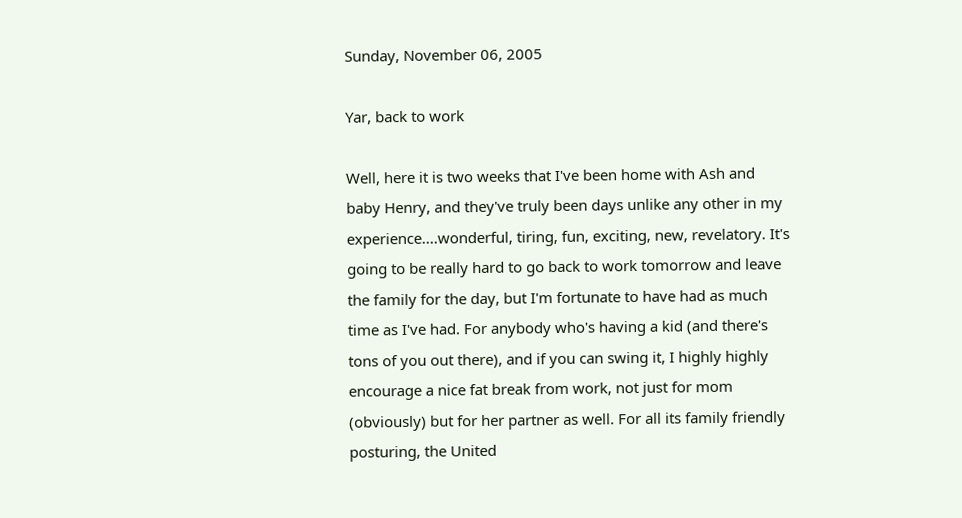Sunday, November 06, 2005

Yar, back to work

Well, here it is two weeks that I've been home with Ash and baby Henry, and they've truly been days unlike any other in my experience....wonderful, tiring, fun, exciting, new, revelatory. It's going to be really hard to go back to work tomorrow and leave the family for the day, but I'm fortunate to have had as much time as I've had. For anybody who's having a kid (and there's tons of you out there), and if you can swing it, I highly highly encourage a nice fat break from work, not just for mom (obviously) but for her partner as well. For all its family friendly posturing, the United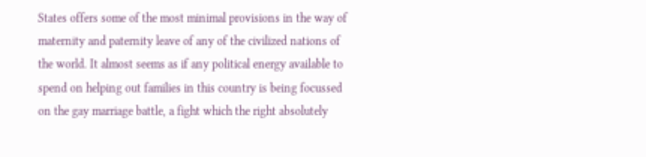States offers some of the most minimal provisions in the way of maternity and paternity leave of any of the civilized nations of the world. It almost seems as if any political energy available to spend on helping out families in this country is being focussed on the gay marriage battle, a fight which the right absolutely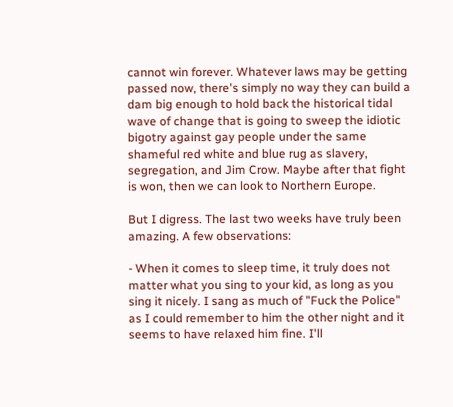cannot win forever. Whatever laws may be getting passed now, there's simply no way they can build a dam big enough to hold back the historical tidal wave of change that is going to sweep the idiotic bigotry against gay people under the same shameful red white and blue rug as slavery, segregation, and Jim Crow. Maybe after that fight is won, then we can look to Northern Europe.

But I digress. The last two weeks have truly been amazing. A few observations:

- When it comes to sleep time, it truly does not matter what you sing to your kid, as long as you sing it nicely. I sang as much of "Fuck the Police" as I could remember to him the other night and it seems to have relaxed him fine. I'll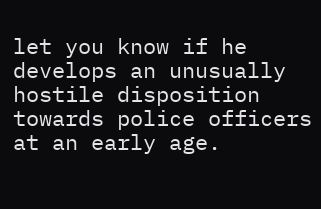let you know if he develops an unusually hostile disposition towards police officers at an early age.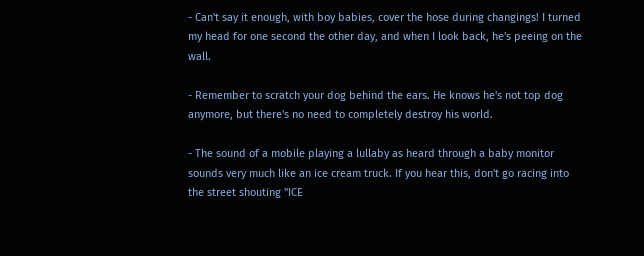- Can't say it enough, with boy babies, cover the hose during changings! I turned my head for one second the other day, and when I look back, he's peeing on the wall.

- Remember to scratch your dog behind the ears. He knows he's not top dog anymore, but there's no need to completely destroy his world.

- The sound of a mobile playing a lullaby as heard through a baby monitor sounds very much like an ice cream truck. If you hear this, don't go racing into the street shouting "ICE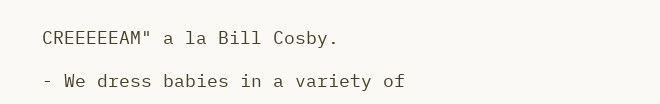CREEEEEAM" a la Bill Cosby.

- We dress babies in a variety of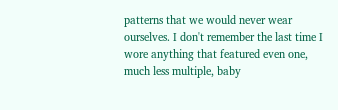patterns that we would never wear ourselves. I don't remember the last time I wore anything that featured even one, much less multiple, baby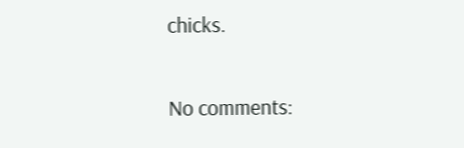chicks.

No comments: